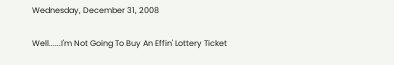Wednesday, December 31, 2008

Well......I'm Not Going To Buy An Effin' Lottery Ticket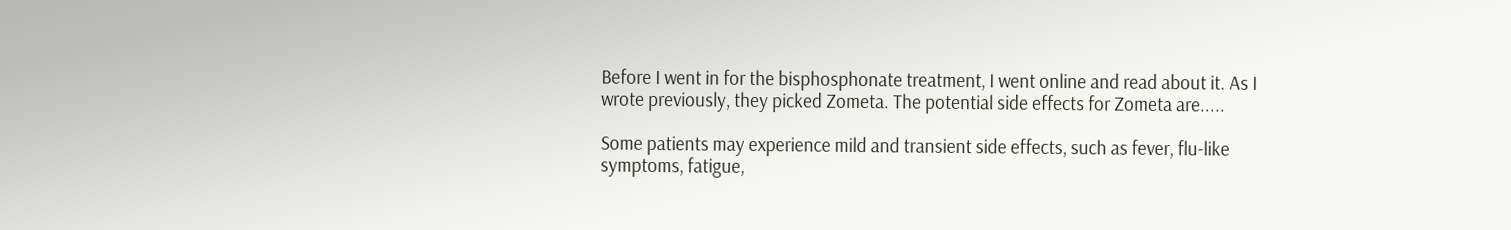Before I went in for the bisphosphonate treatment, I went online and read about it. As I wrote previously, they picked Zometa. The potential side effects for Zometa are.....

Some patients may experience mild and transient side effects, such as fever, flu-like symptoms, fatigue,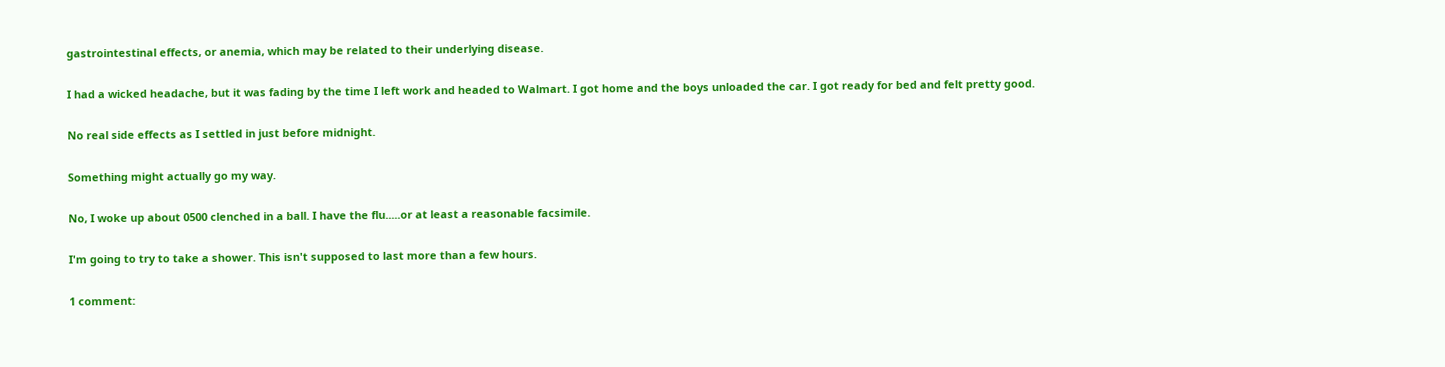gastrointestinal effects, or anemia, which may be related to their underlying disease.

I had a wicked headache, but it was fading by the time I left work and headed to Walmart. I got home and the boys unloaded the car. I got ready for bed and felt pretty good.

No real side effects as I settled in just before midnight.

Something might actually go my way.

No, I woke up about 0500 clenched in a ball. I have the flu.....or at least a reasonable facsimile.

I'm going to try to take a shower. This isn't supposed to last more than a few hours.

1 comment: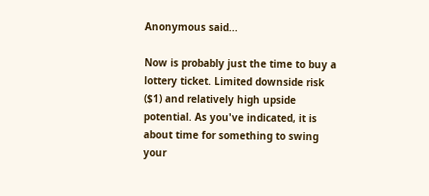Anonymous said...

Now is probably just the time to buy a lottery ticket. Limited downside risk ($1) and relatively high upside potential. As you've indicated, it is about time for something to swing your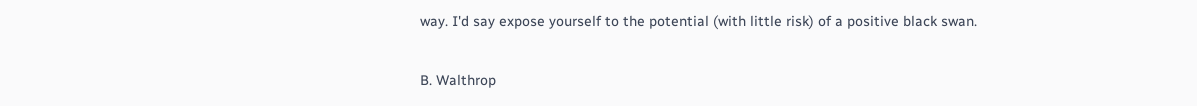way. I'd say expose yourself to the potential (with little risk) of a positive black swan.


B. Walthrop